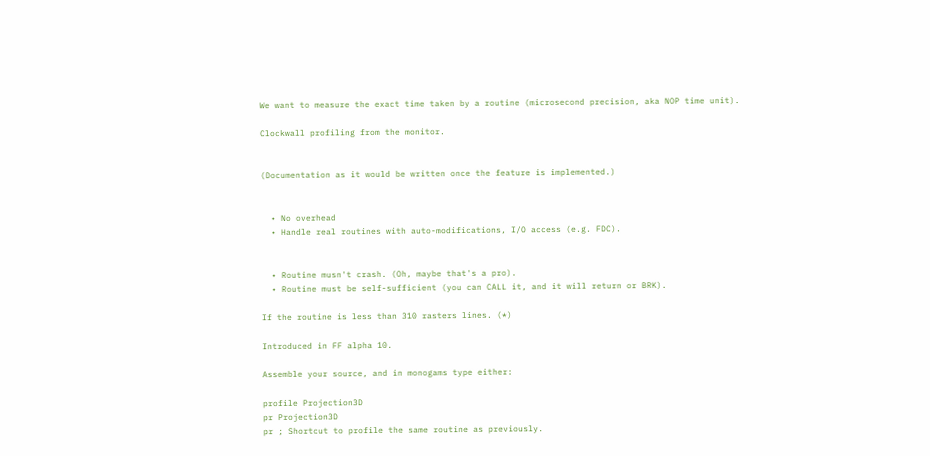We want to measure the exact time taken by a routine (microsecond precision, aka NOP time unit).

Clockwall profiling from the monitor.


(Documentation as it would be written once the feature is implemented.)


  • No overhead
  • Handle real routines with auto-modifications, I/O access (e.g. FDC).


  • Routine musn't crash. (Oh, maybe that's a pro).
  • Routine must be self-sufficient (you can CALL it, and it will return or BRK).

If the routine is less than 310 rasters lines. (*)

Introduced in FF alpha 10.

Assemble your source, and in monogams type either:

profile Projection3D
pr Projection3D
pr ; Shortcut to profile the same routine as previously.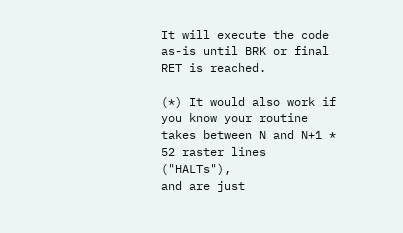It will execute the code as-is until BRK or final RET is reached.

(*) It would also work if you know your routine takes between N and N+1 * 52 raster lines ("HALTs"),
and are just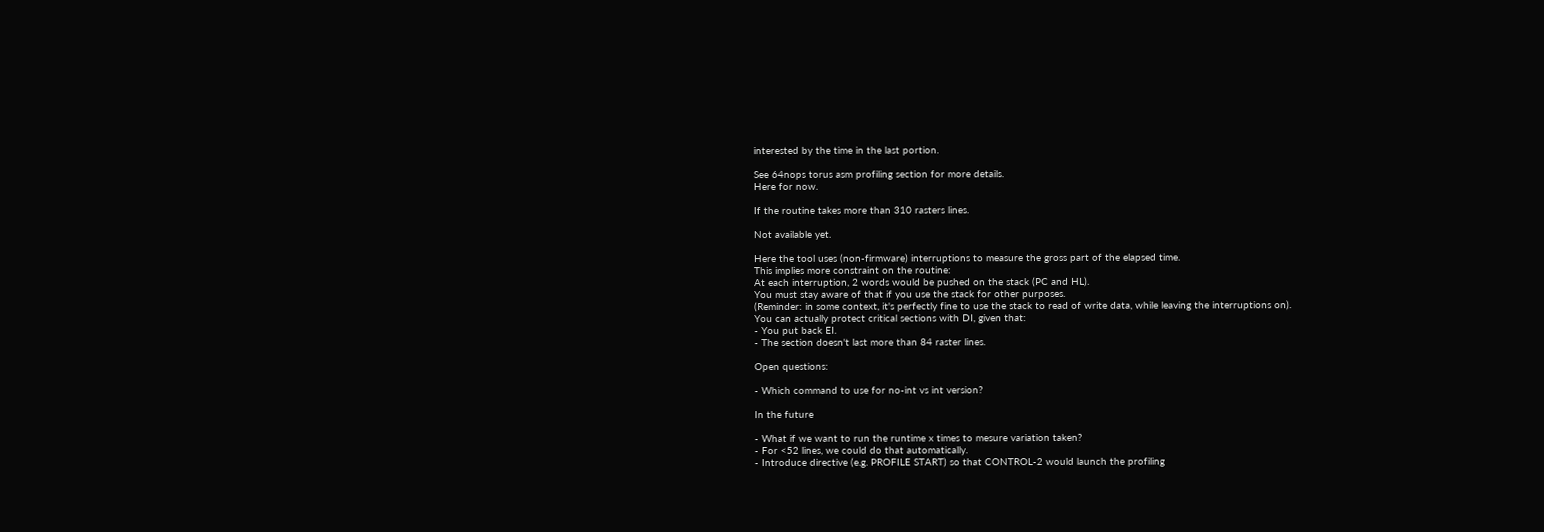interested by the time in the last portion.

See 64nops torus asm profiling section for more details.
Here for now.

If the routine takes more than 310 rasters lines.

Not available yet.

Here the tool uses (non-firmware) interruptions to measure the gross part of the elapsed time.
This implies more constraint on the routine:
At each interruption, 2 words would be pushed on the stack (PC and HL).
You must stay aware of that if you use the stack for other purposes.
(Reminder: in some context, it's perfectly fine to use the stack to read of write data, while leaving the interruptions on).
You can actually protect critical sections with DI, given that:
- You put back EI.
- The section doesn't last more than 84 raster lines.

Open questions:

- Which command to use for no-int vs int version?

In the future

- What if we want to run the runtime x times to mesure variation taken?
- For <52 lines, we could do that automatically.
- Introduce directive (e.g. PROFILE START) so that CONTROL-2 would launch the profiling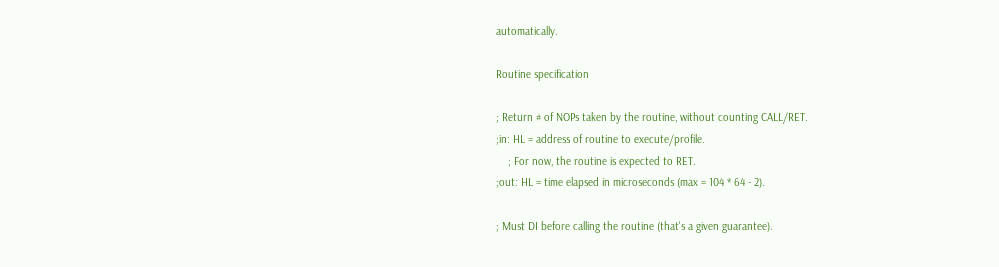automatically.

Routine specification

; Return # of NOPs taken by the routine, without counting CALL/RET.
;in: HL = address of routine to execute/profile.
    ; For now, the routine is expected to RET.
;out: HL = time elapsed in microseconds (max = 104 * 64 - 2).

; Must DI before calling the routine (that's a given guarantee).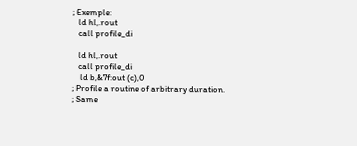; Exemple:
   ld hl,.rout
   call profile_di

   ld hl,.rout
   call profile_di
    ld b,&7f:out (c),0
; Profile a routine of arbitrary duration.
; Same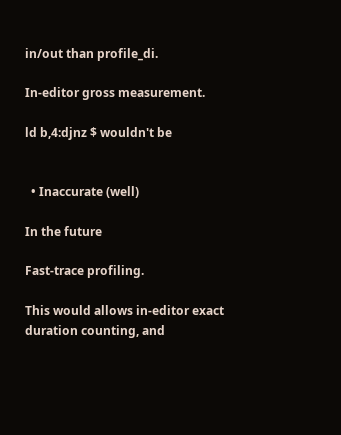in/out than profile_di.

In-editor gross measurement.

ld b,4:djnz $ wouldn't be


  • Inaccurate (well)

In the future

Fast-trace profiling.

This would allows in-editor exact duration counting, and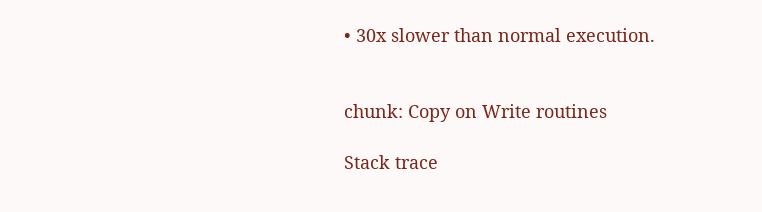• 30x slower than normal execution.


chunk: Copy on Write routines

Stack trace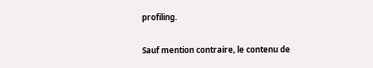profiling.

Sauf mention contraire, le contenu de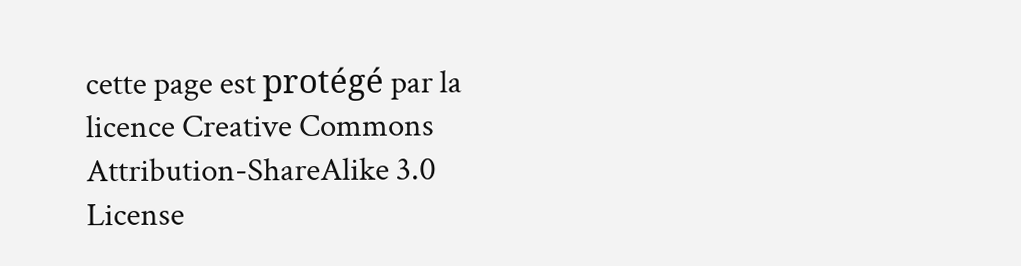cette page est protégé par la licence Creative Commons Attribution-ShareAlike 3.0 License